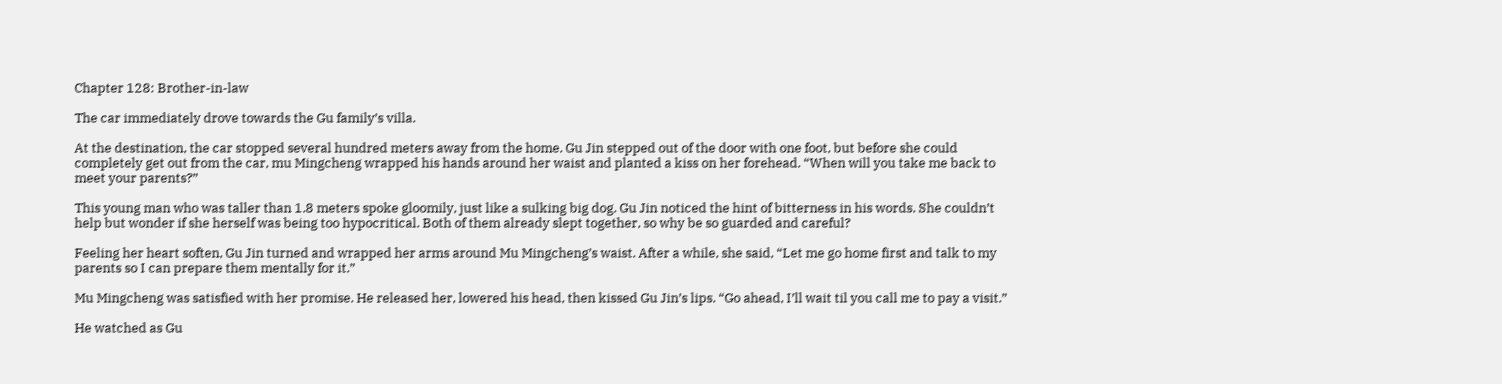Chapter 128: Brother-in-law

The car immediately drove towards the Gu family’s villa.

At the destination, the car stopped several hundred meters away from the home. Gu Jin stepped out of the door with one foot, but before she could completely get out from the car, mu Mingcheng wrapped his hands around her waist and planted a kiss on her forehead. “When will you take me back to meet your parents?”

This young man who was taller than 1.8 meters spoke gloomily, just like a sulking big dog. Gu Jin noticed the hint of bitterness in his words. She couldn’t help but wonder if she herself was being too hypocritical. Both of them already slept together, so why be so guarded and careful?

Feeling her heart soften, Gu Jin turned and wrapped her arms around Mu Mingcheng’s waist. After a while, she said, “Let me go home first and talk to my parents so I can prepare them mentally for it.”

Mu Mingcheng was satisfied with her promise. He released her, lowered his head, then kissed Gu Jin’s lips. “Go ahead, I’ll wait til you call me to pay a visit.”

He watched as Gu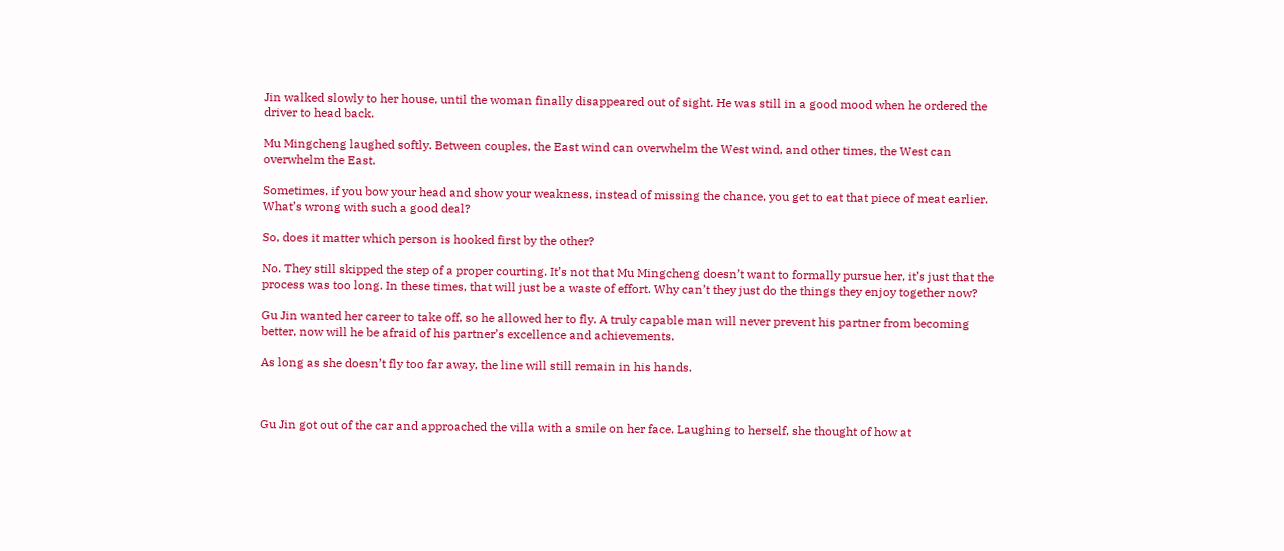Jin walked slowly to her house, until the woman finally disappeared out of sight. He was still in a good mood when he ordered the driver to head back.

Mu Mingcheng laughed softly. Between couples, the East wind can overwhelm the West wind, and other times, the West can overwhelm the East.

Sometimes, if you bow your head and show your weakness, instead of missing the chance, you get to eat that piece of meat earlier. What’s wrong with such a good deal?

So, does it matter which person is hooked first by the other?

No. They still skipped the step of a proper courting. It’s not that Mu Mingcheng doesn’t want to formally pursue her, it’s just that the process was too long. In these times, that will just be a waste of effort. Why can’t they just do the things they enjoy together now?

Gu Jin wanted her career to take off, so he allowed her to fly. A truly capable man will never prevent his partner from becoming better, now will he be afraid of his partner’s excellence and achievements.

As long as she doesn’t fly too far away, the line will still remain in his hands.



Gu Jin got out of the car and approached the villa with a smile on her face. Laughing to herself, she thought of how at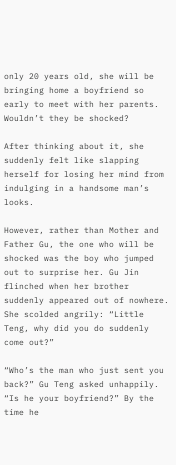only 20 years old, she will be bringing home a boyfriend so early to meet with her parents. Wouldn’t they be shocked?

After thinking about it, she suddenly felt like slapping herself for losing her mind from indulging in a handsome man’s looks.

However, rather than Mother and Father Gu, the one who will be shocked was the boy who jumped out to surprise her. Gu Jin flinched when her brother suddenly appeared out of nowhere. She scolded angrily: “Little Teng, why did you do suddenly come out?”

“Who’s the man who just sent you back?” Gu Teng asked unhappily. “Is he your boyfriend?” By the time he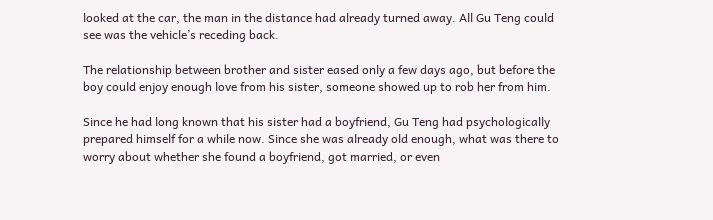looked at the car, the man in the distance had already turned away. All Gu Teng could see was the vehicle’s receding back.

The relationship between brother and sister eased only a few days ago, but before the boy could enjoy enough love from his sister, someone showed up to rob her from him.

Since he had long known that his sister had a boyfriend, Gu Teng had psychologically prepared himself for a while now. Since she was already old enough, what was there to worry about whether she found a boyfriend, got married, or even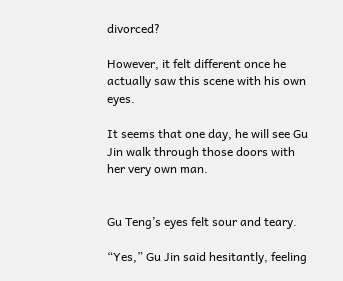divorced?

However, it felt different once he actually saw this scene with his own eyes.

It seems that one day, he will see Gu Jin walk through those doors with her very own man.


Gu Teng’s eyes felt sour and teary.

“Yes,” Gu Jin said hesitantly, feeling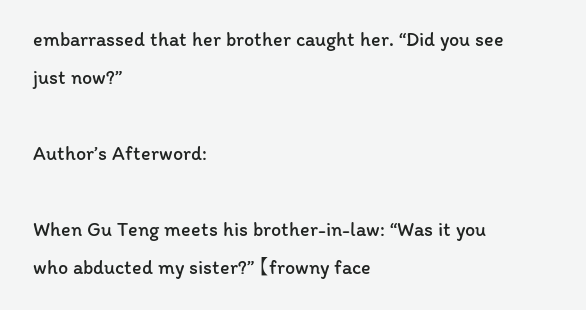embarrassed that her brother caught her. “Did you see just now?”

Author’s Afterword:

When Gu Teng meets his brother-in-law: “Was it you who abducted my sister?” 【frowny face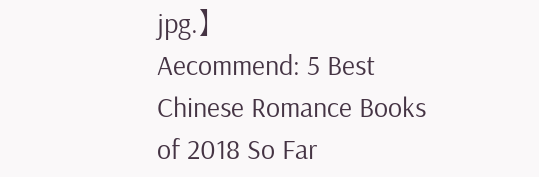jpg.】
Aecommend: 5 Best Chinese Romance Books of 2018 So Far